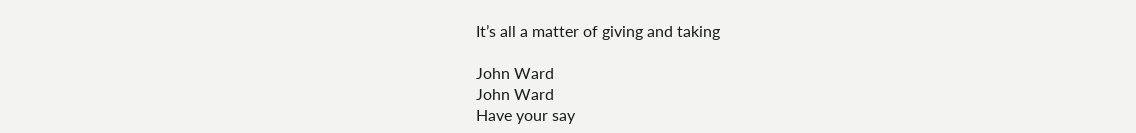It’s all a matter of giving and taking

John Ward
John Ward
Have your say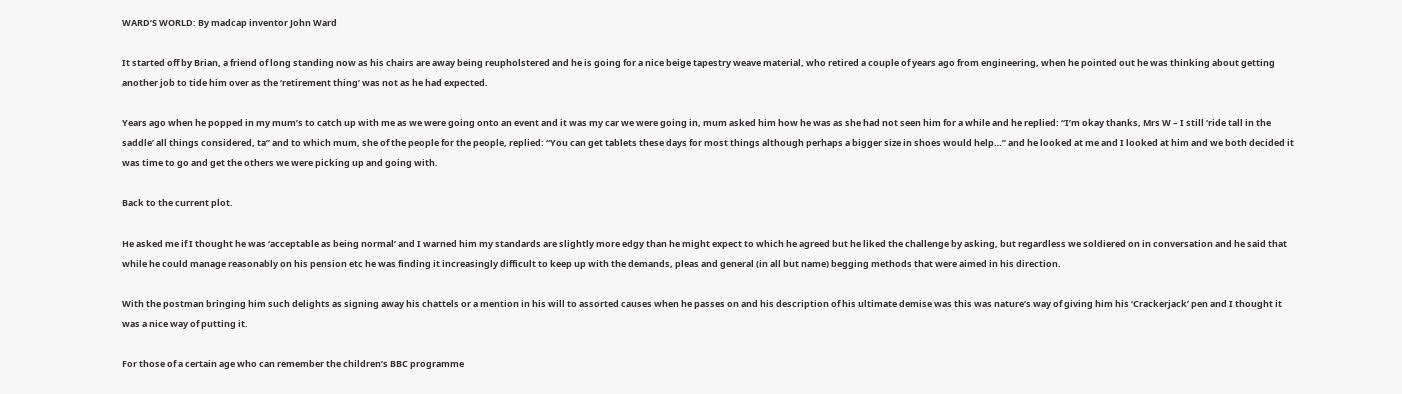WARD’S WORLD: By madcap inventor John Ward

It started off by Brian, a friend of long standing now as his chairs are away being reupholstered and he is going for a nice beige tapestry weave material, who retired a couple of years ago from engineering, when he pointed out he was thinking about getting another job to tide him over as the ‘retirement thing’ was not as he had expected.

Years ago when he popped in my mum’s to catch up with me as we were going onto an event and it was my car we were going in, mum asked him how he was as she had not seen him for a while and he replied: “I’m okay thanks, Mrs W – I still ‘ride tall in the saddle’ all things considered, ta” and to which mum, she of the people for the people, replied: “You can get tablets these days for most things although perhaps a bigger size in shoes would help…” and he looked at me and I looked at him and we both decided it was time to go and get the others we were picking up and going with.

Back to the current plot.

He asked me if I thought he was ‘acceptable as being normal’ and I warned him my standards are slightly more edgy than he might expect to which he agreed but he liked the challenge by asking, but regardless we soldiered on in conversation and he said that while he could manage reasonably on his pension etc he was finding it increasingly difficult to keep up with the demands, pleas and general (in all but name) begging methods that were aimed in his direction.

With the postman bringing him such delights as signing away his chattels or a mention in his will to assorted causes when he passes on and his description of his ultimate demise was this was nature’s way of giving him his ‘Crackerjack’ pen and I thought it was a nice way of putting it.

For those of a certain age who can remember the children’s BBC programme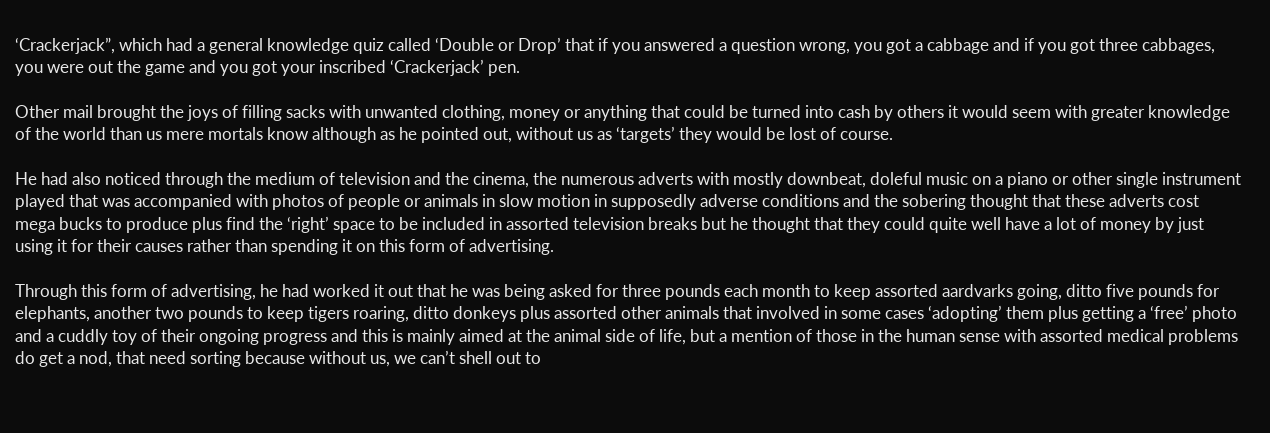‘Crackerjack”, which had a general knowledge quiz called ‘Double or Drop’ that if you answered a question wrong, you got a cabbage and if you got three cabbages, you were out the game and you got your inscribed ‘Crackerjack’ pen.

Other mail brought the joys of filling sacks with unwanted clothing, money or anything that could be turned into cash by others it would seem with greater knowledge of the world than us mere mortals know although as he pointed out, without us as ‘targets’ they would be lost of course.

He had also noticed through the medium of television and the cinema, the numerous adverts with mostly downbeat, doleful music on a piano or other single instrument played that was accompanied with photos of people or animals in slow motion in supposedly adverse conditions and the sobering thought that these adverts cost mega bucks to produce plus find the ‘right’ space to be included in assorted television breaks but he thought that they could quite well have a lot of money by just using it for their causes rather than spending it on this form of advertising.

Through this form of advertising, he had worked it out that he was being asked for three pounds each month to keep assorted aardvarks going, ditto five pounds for elephants, another two pounds to keep tigers roaring, ditto donkeys plus assorted other animals that involved in some cases ‘adopting’ them plus getting a ‘free’ photo and a cuddly toy of their ongoing progress and this is mainly aimed at the animal side of life, but a mention of those in the human sense with assorted medical problems do get a nod, that need sorting because without us, we can’t shell out to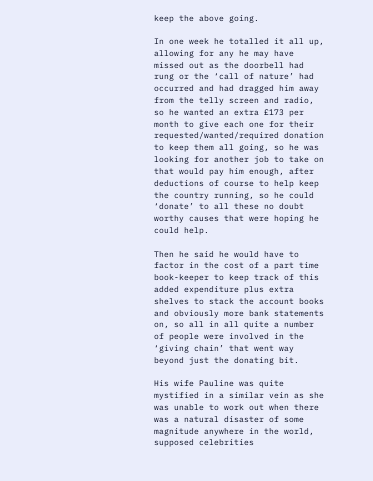keep the above going.

In one week he totalled it all up, allowing for any he may have missed out as the doorbell had rung or the ‘call of nature’ had occurred and had dragged him away from the telly screen and radio, so he wanted an extra £173 per month to give each one for their requested/wanted/required donation to keep them all going, so he was looking for another job to take on that would pay him enough, after deductions of course to help keep the country running, so he could ‘donate’ to all these no doubt worthy causes that were hoping he could help.

Then he said he would have to factor in the cost of a part time book-keeper to keep track of this added expenditure plus extra shelves to stack the account books and obviously more bank statements on, so all in all quite a number of people were involved in the ‘giving chain’ that went way beyond just the donating bit.

His wife Pauline was quite mystified in a similar vein as she was unable to work out when there was a natural disaster of some magnitude anywhere in the world, supposed celebrities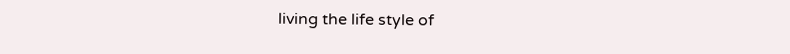living the life style of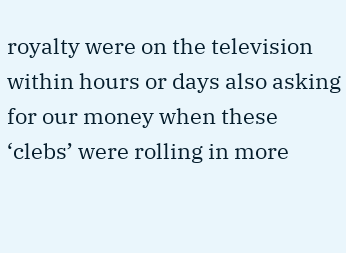royalty were on the television within hours or days also asking for our money when these ‘clebs’ were rolling in more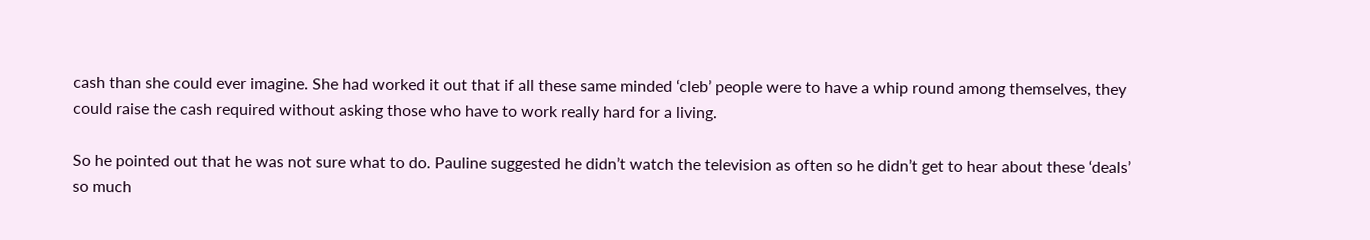cash than she could ever imagine. She had worked it out that if all these same minded ‘cleb’ people were to have a whip round among themselves, they could raise the cash required without asking those who have to work really hard for a living.

So he pointed out that he was not sure what to do. Pauline suggested he didn’t watch the television as often so he didn’t get to hear about these ‘deals’ so much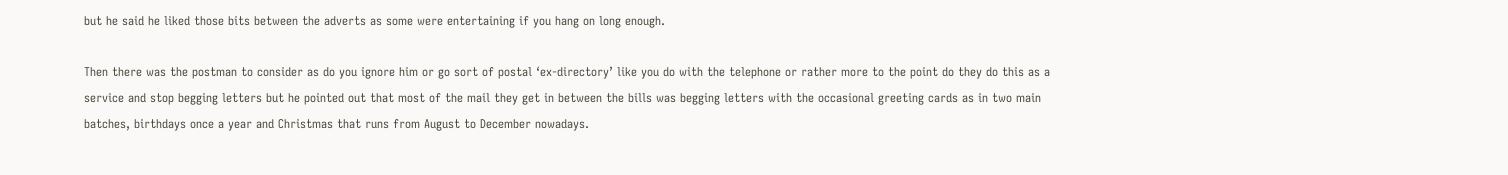but he said he liked those bits between the adverts as some were entertaining if you hang on long enough.

Then there was the postman to consider as do you ignore him or go sort of postal ‘ex-directory’ like you do with the telephone or rather more to the point do they do this as a service and stop begging letters but he pointed out that most of the mail they get in between the bills was begging letters with the occasional greeting cards as in two main batches, birthdays once a year and Christmas that runs from August to December nowadays.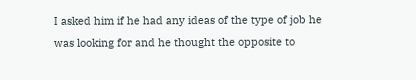I asked him if he had any ideas of the type of job he was looking for and he thought the opposite to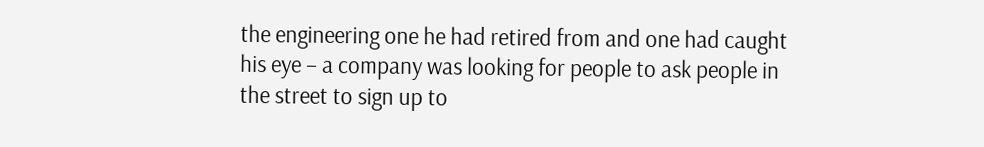the engineering one he had retired from and one had caught his eye – a company was looking for people to ask people in the street to sign up to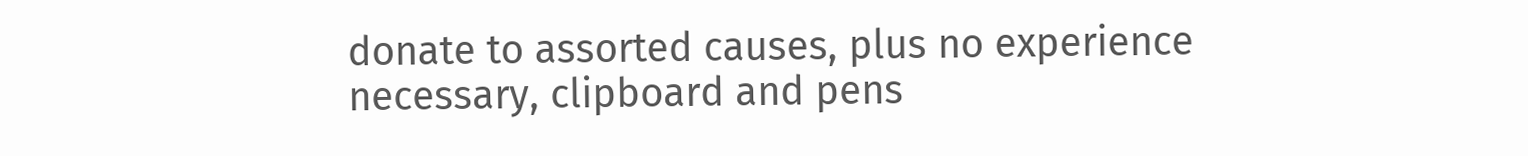donate to assorted causes, plus no experience necessary, clipboard and pens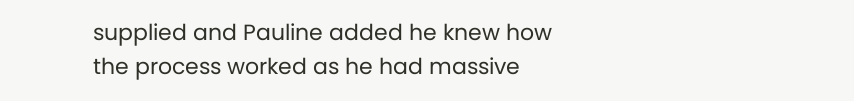supplied and Pauline added he knew how the process worked as he had massive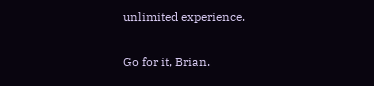unlimited experience.

Go for it, Brian.